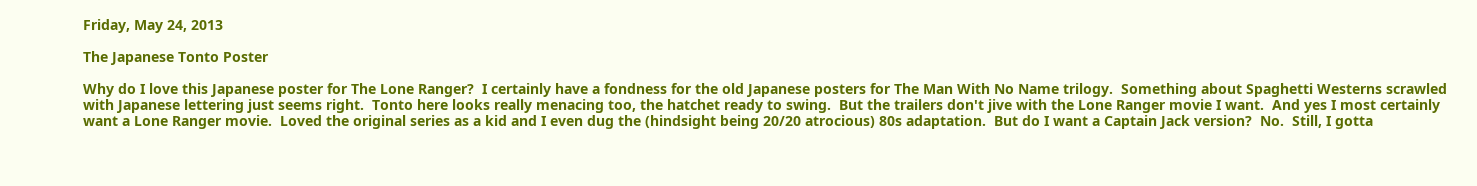Friday, May 24, 2013

The Japanese Tonto Poster

Why do I love this Japanese poster for The Lone Ranger?  I certainly have a fondness for the old Japanese posters for The Man With No Name trilogy.  Something about Spaghetti Westerns scrawled with Japanese lettering just seems right.  Tonto here looks really menacing too, the hatchet ready to swing.  But the trailers don't jive with the Lone Ranger movie I want.  And yes I most certainly want a Lone Ranger movie.  Loved the original series as a kid and I even dug the (hindsight being 20/20 atrocious) 80s adaptation.  But do I want a Captain Jack version?  No.  Still, I gotta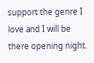support the genre I love and I will be there opening night.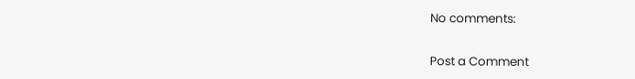No comments:

Post a Comment